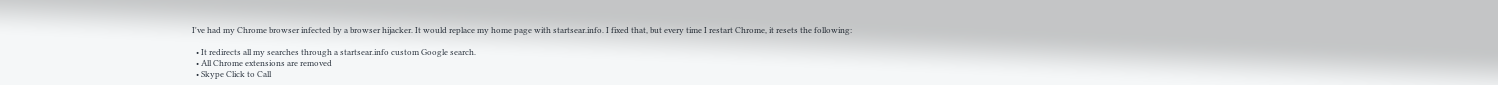I've had my Chrome browser infected by a browser hijacker. It would replace my home page with startsear.info. I fixed that, but every time I restart Chrome, it resets the following:

  • It redirects all my searches through a startsear.info custom Google search.
  • All Chrome extensions are removed
  • Skype Click to Call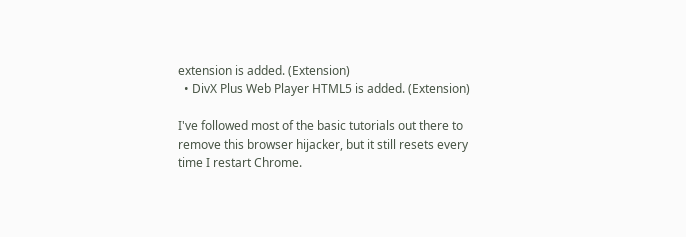extension is added. (Extension)
  • DivX Plus Web Player HTML5 is added. (Extension)

I've followed most of the basic tutorials out there to remove this browser hijacker, but it still resets every time I restart Chrome.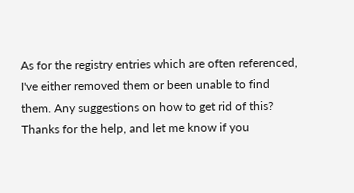As for the registry entries which are often referenced, I've either removed them or been unable to find them. Any suggestions on how to get rid of this? Thanks for the help, and let me know if you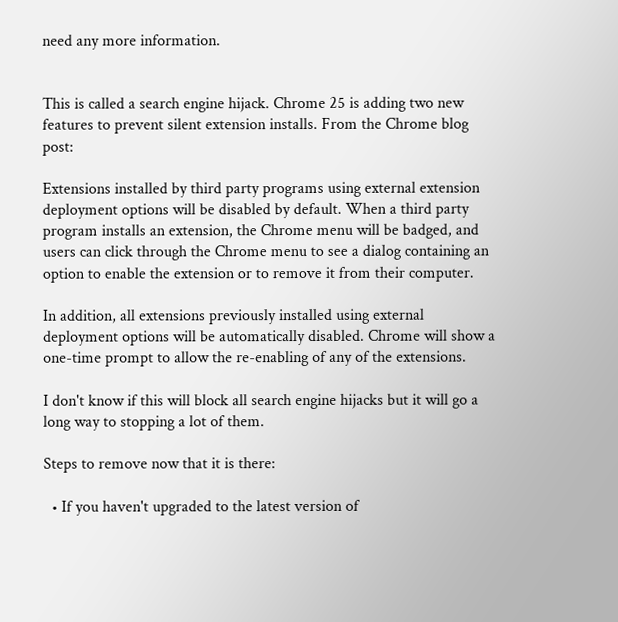need any more information.


This is called a search engine hijack. Chrome 25 is adding two new features to prevent silent extension installs. From the Chrome blog post:

Extensions installed by third party programs using external extension deployment options will be disabled by default. When a third party program installs an extension, the Chrome menu will be badged, and users can click through the Chrome menu to see a dialog containing an option to enable the extension or to remove it from their computer.

In addition, all extensions previously installed using external deployment options will be automatically disabled. Chrome will show a one-time prompt to allow the re-enabling of any of the extensions.

I don't know if this will block all search engine hijacks but it will go a long way to stopping a lot of them.

Steps to remove now that it is there:

  • If you haven't upgraded to the latest version of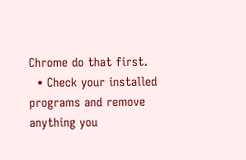Chrome do that first.
  • Check your installed programs and remove anything you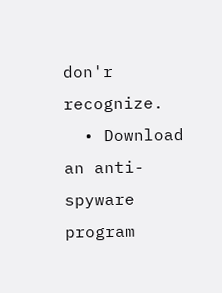don'r recognize.
  • Download an anti-spyware program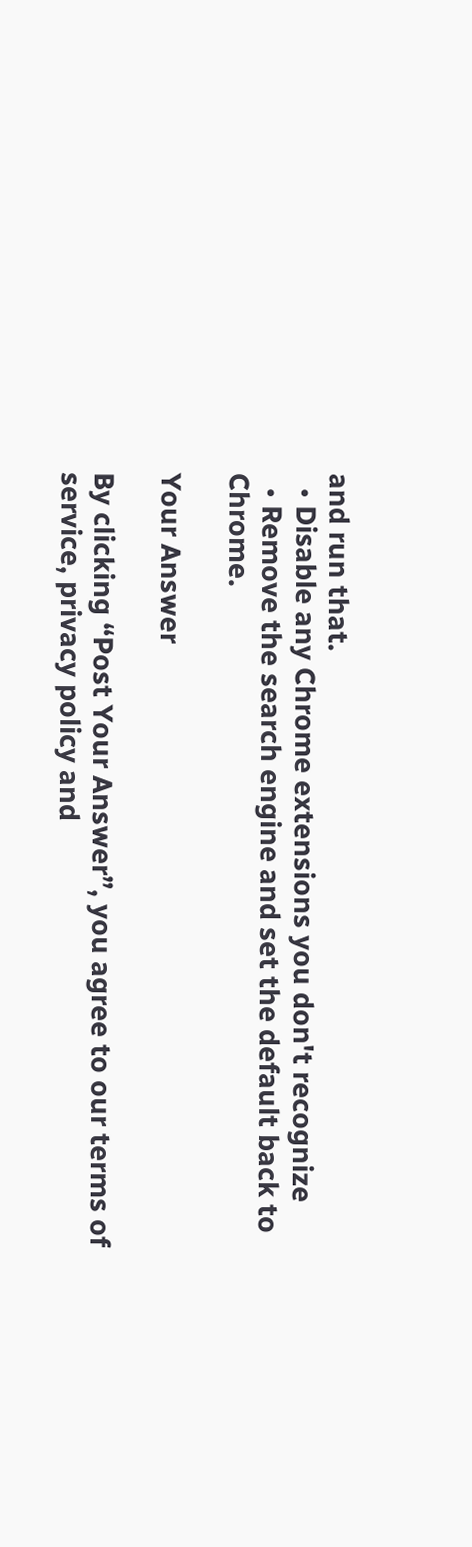and run that.
  • Disable any Chrome extensions you don't recognize
  • Remove the search engine and set the default back to Chrome.

Your Answer

By clicking “Post Your Answer”, you agree to our terms of service, privacy policy and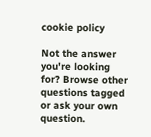cookie policy

Not the answer you're looking for? Browse other questions tagged or ask your own question.